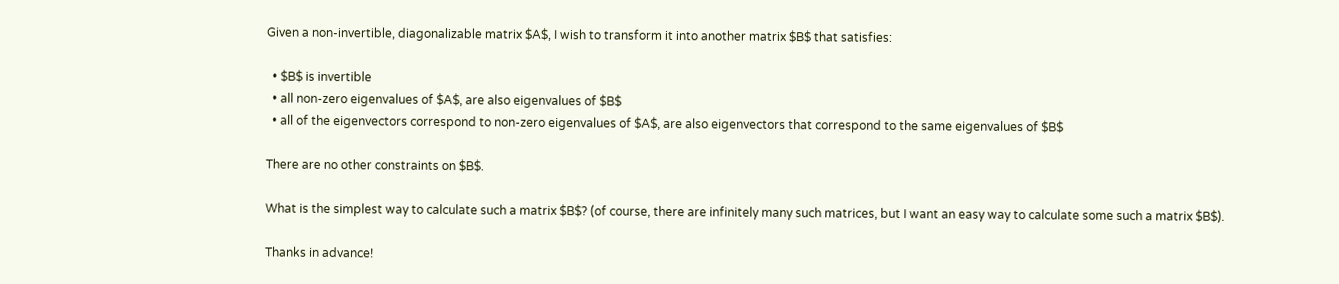Given a non-invertible, diagonalizable matrix $A$, I wish to transform it into another matrix $B$ that satisfies:

  • $B$ is invertible
  • all non-zero eigenvalues of $A$, are also eigenvalues of $B$
  • all of the eigenvectors correspond to non-zero eigenvalues of $A$, are also eigenvectors that correspond to the same eigenvalues of $B$

There are no other constraints on $B$.

What is the simplest way to calculate such a matrix $B$? (of course, there are infinitely many such matrices, but I want an easy way to calculate some such a matrix $B$).

Thanks in advance!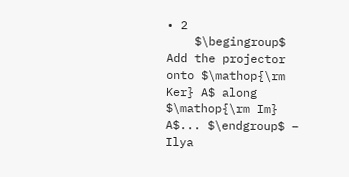• 2
    $\begingroup$ Add the projector onto $\mathop{\rm Ker} A$ along $\mathop{\rm Im} A$... $\endgroup$ – Ilya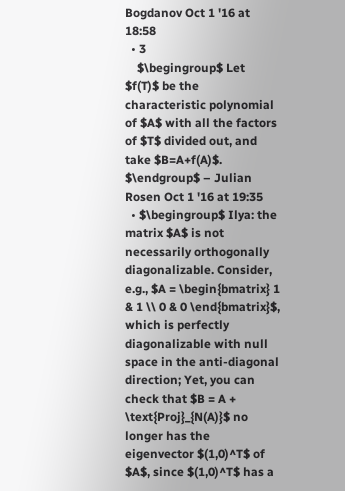Bogdanov Oct 1 '16 at 18:58
  • 3
    $\begingroup$ Let $f(T)$ be the characteristic polynomial of $A$ with all the factors of $T$ divided out, and take $B=A+f(A)$. $\endgroup$ – Julian Rosen Oct 1 '16 at 19:35
  • $\begingroup$ Ilya: the matrix $A$ is not necessarily orthogonally diagonalizable. Consider, e.g., $A = \begin{bmatrix} 1 & 1 \\ 0 & 0 \end{bmatrix}$, which is perfectly diagonalizable with null space in the anti-diagonal direction; Yet, you can check that $B = A + \text{Proj}_{N(A)}$ no longer has the eigenvector $(1,0)^T$ of $A$, since $(1,0)^T$ has a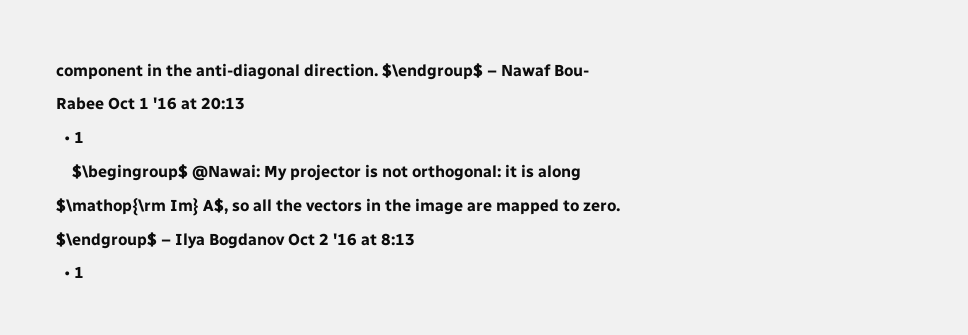component in the anti-diagonal direction. $\endgroup$ – Nawaf Bou-Rabee Oct 1 '16 at 20:13
  • 1
    $\begingroup$ @Nawai: My projector is not orthogonal: it is along $\mathop{\rm Im} A$, so all the vectors in the image are mapped to zero. $\endgroup$ – Ilya Bogdanov Oct 2 '16 at 8:13
  • 1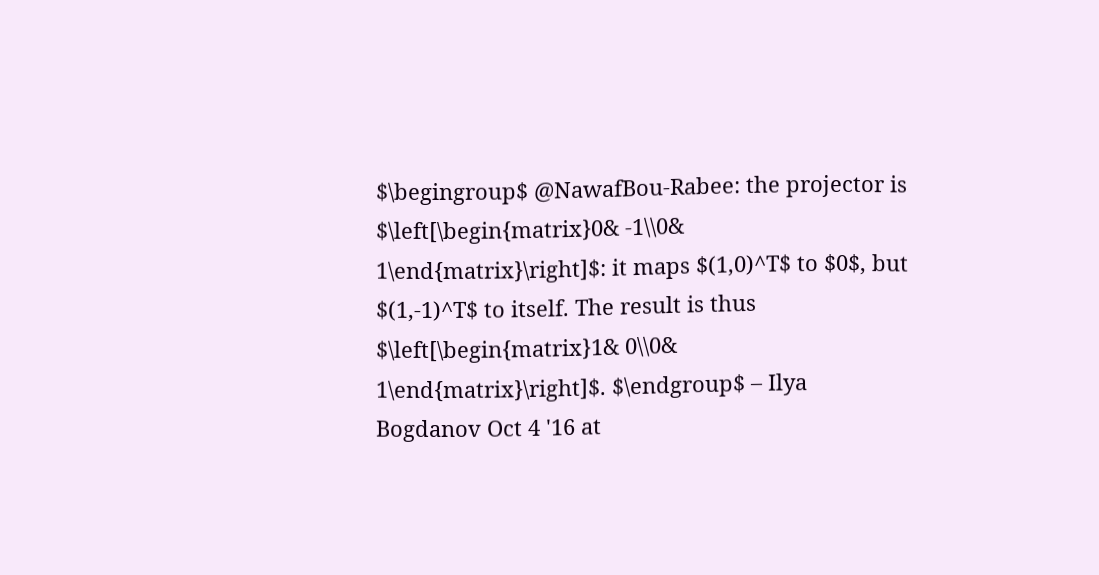$\begingroup$ @NawafBou-Rabee: the projector is $\left[\begin{matrix}0& -1\\0& 1\end{matrix}\right]$: it maps $(1,0)^T$ to $0$, but $(1,-1)^T$ to itself. The result is thus $\left[\begin{matrix}1& 0\\0& 1\end{matrix}\right]$. $\endgroup$ – Ilya Bogdanov Oct 4 '16 at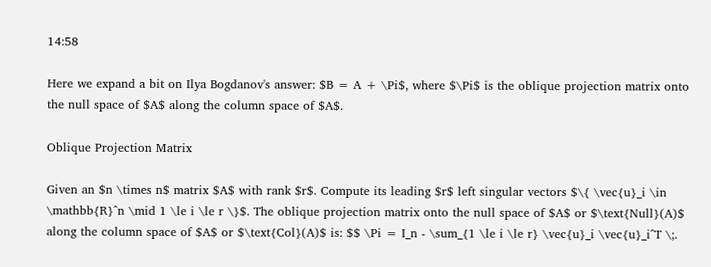14:58

Here we expand a bit on Ilya Bogdanov's answer: $B = A + \Pi$, where $\Pi$ is the oblique projection matrix onto the null space of $A$ along the column space of $A$.

Oblique Projection Matrix

Given an $n \times n$ matrix $A$ with rank $r$. Compute its leading $r$ left singular vectors $\{ \vec{u}_i \in \mathbb{R}^n \mid 1 \le i \le r \}$. The oblique projection matrix onto the null space of $A$ or $\text{Null}(A)$ along the column space of $A$ or $\text{Col}(A)$ is: $$ \Pi = I_n - \sum_{1 \le i \le r} \vec{u}_i \vec{u}_i^T \;.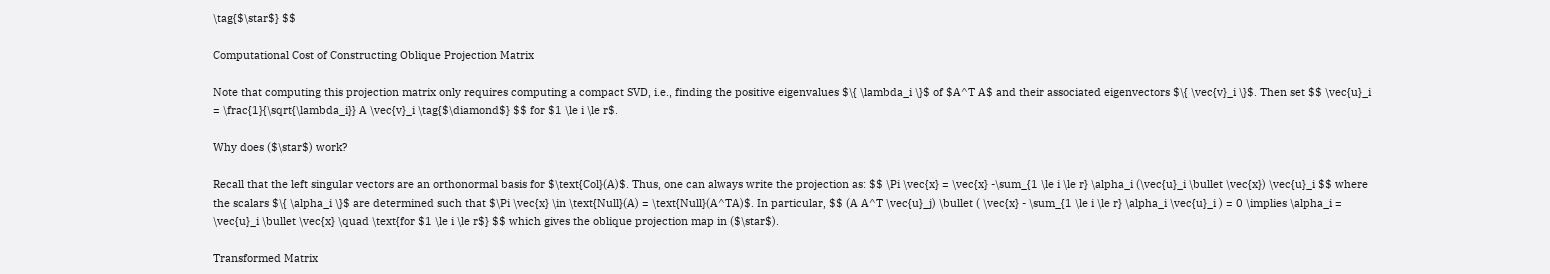\tag{$\star$} $$

Computational Cost of Constructing Oblique Projection Matrix

Note that computing this projection matrix only requires computing a compact SVD, i.e., finding the positive eigenvalues $\{ \lambda_i \}$ of $A^T A$ and their associated eigenvectors $\{ \vec{v}_i \}$. Then set $$ \vec{u}_i = \frac{1}{\sqrt{\lambda_i}} A \vec{v}_i \tag{$\diamond$} $$ for $1 \le i \le r$.

Why does ($\star$) work?

Recall that the left singular vectors are an orthonormal basis for $\text{Col}(A)$. Thus, one can always write the projection as: $$ \Pi \vec{x} = \vec{x} -\sum_{1 \le i \le r} \alpha_i (\vec{u}_i \bullet \vec{x}) \vec{u}_i $$ where the scalars $\{ \alpha_i \}$ are determined such that $\Pi \vec{x} \in \text{Null}(A) = \text{Null}(A^TA)$. In particular, $$ (A A^T \vec{u}_j) \bullet ( \vec{x} - \sum_{1 \le i \le r} \alpha_i \vec{u}_i ) = 0 \implies \alpha_i = \vec{u}_i \bullet \vec{x} \quad \text{for $1 \le i \le r$} $$ which gives the oblique projection map in ($\star$).

Transformed Matrix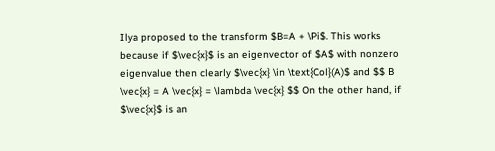Ilya proposed to the transform $B=A + \Pi$. This works because if $\vec{x}$ is an eigenvector of $A$ with nonzero eigenvalue then clearly $\vec{x} \in \text{Col}(A)$ and $$ B \vec{x} = A \vec{x} = \lambda \vec{x} $$ On the other hand, if $\vec{x}$ is an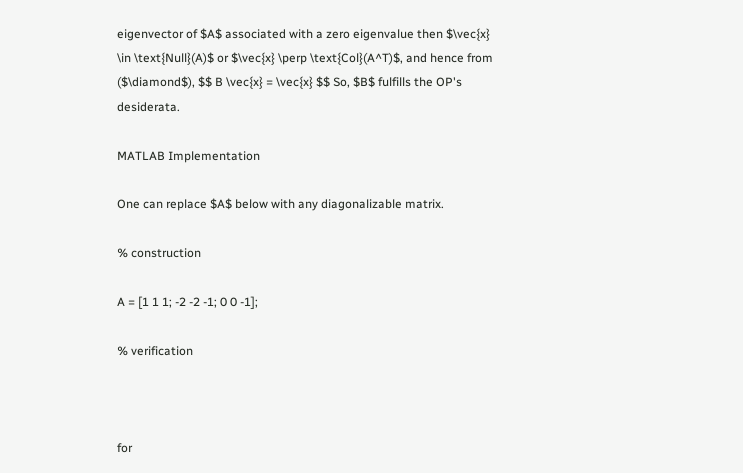eigenvector of $A$ associated with a zero eigenvalue then $\vec{x} \in \text{Null}(A)$ or $\vec{x} \perp \text{Col}(A^T)$, and hence from ($\diamond$), $$ B \vec{x} = \vec{x} $$ So, $B$ fulfills the OP's desiderata.

MATLAB Implementation

One can replace $A$ below with any diagonalizable matrix.

% construction

A = [1 1 1; -2 -2 -1; 0 0 -1];

% verification



for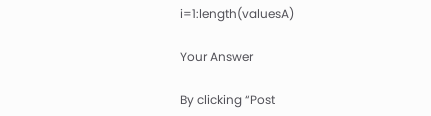i=1:length(valuesA)

Your Answer

By clicking “Post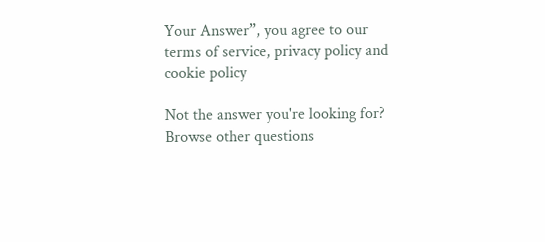Your Answer”, you agree to our terms of service, privacy policy and cookie policy

Not the answer you're looking for? Browse other questions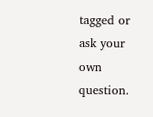tagged or ask your own question.